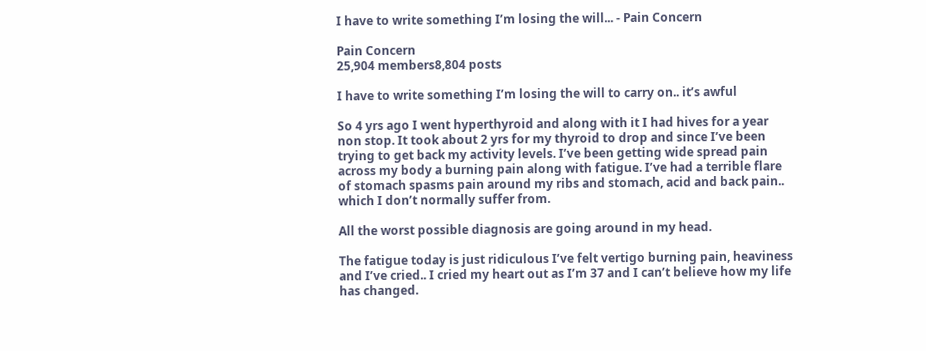I have to write something I’m losing the will... - Pain Concern

Pain Concern
25,904 members8,804 posts

I have to write something I’m losing the will to carry on.. it’s awful

So 4 yrs ago I went hyperthyroid and along with it I had hives for a year non stop. It took about 2 yrs for my thyroid to drop and since I’ve been trying to get back my activity levels. I’ve been getting wide spread pain across my body a burning pain along with fatigue. I’ve had a terrible flare of stomach spasms pain around my ribs and stomach, acid and back pain.. which I don’t normally suffer from.

All the worst possible diagnosis are going around in my head.

The fatigue today is just ridiculous I’ve felt vertigo burning pain, heaviness and I’ve cried.. I cried my heart out as I’m 37 and I can’t believe how my life has changed.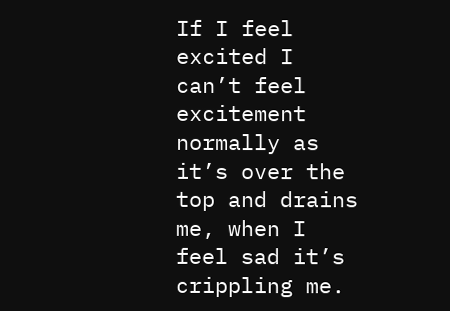If I feel excited I can’t feel excitement normally as it’s over the top and drains me, when I feel sad it’s crippling me.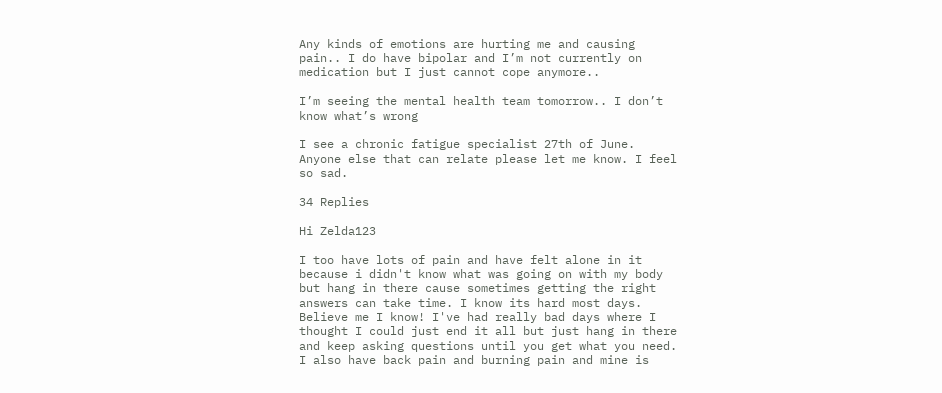Any kinds of emotions are hurting me and causing pain.. I do have bipolar and I’m not currently on medication but I just cannot cope anymore..

I’m seeing the mental health team tomorrow.. I don’t know what’s wrong

I see a chronic fatigue specialist 27th of June. Anyone else that can relate please let me know. I feel so sad.

34 Replies

Hi Zelda123

I too have lots of pain and have felt alone in it because i didn't know what was going on with my body but hang in there cause sometimes getting the right answers can take time. I know its hard most days. Believe me I know! I've had really bad days where I thought I could just end it all but just hang in there and keep asking questions until you get what you need. I also have back pain and burning pain and mine is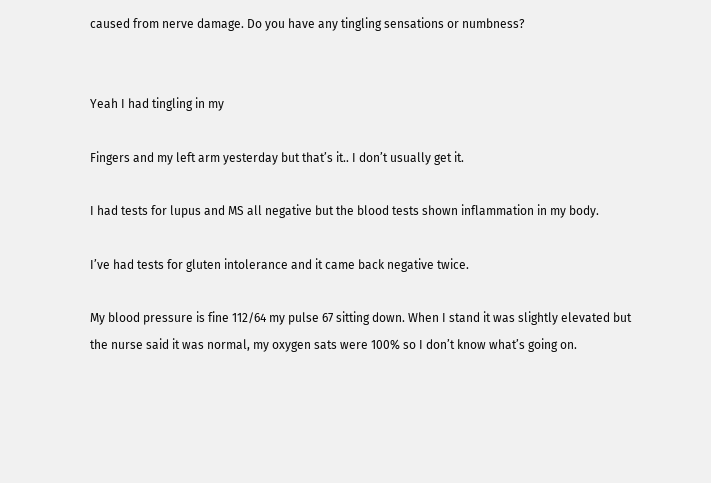caused from nerve damage. Do you have any tingling sensations or numbness?


Yeah I had tingling in my

Fingers and my left arm yesterday but that’s it.. I don’t usually get it.

I had tests for lupus and MS all negative but the blood tests shown inflammation in my body.

I’ve had tests for gluten intolerance and it came back negative twice.

My blood pressure is fine 112/64 my pulse 67 sitting down. When I stand it was slightly elevated but the nurse said it was normal, my oxygen sats were 100% so I don’t know what’s going on.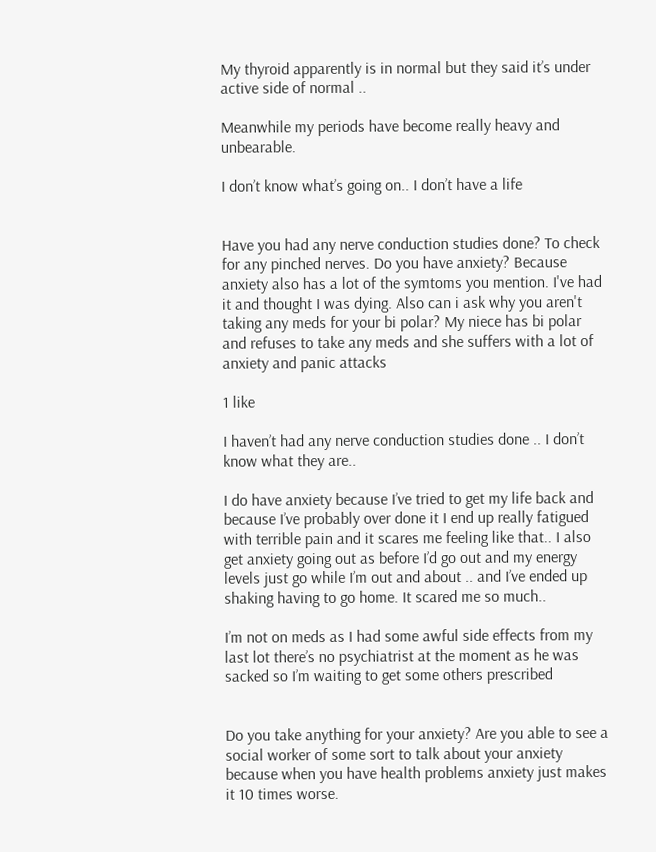My thyroid apparently is in normal but they said it’s under active side of normal ..

Meanwhile my periods have become really heavy and unbearable.

I don’t know what’s going on.. I don’t have a life


Have you had any nerve conduction studies done? To check for any pinched nerves. Do you have anxiety? Because anxiety also has a lot of the symtoms you mention. I've had it and thought I was dying. Also can i ask why you aren't taking any meds for your bi polar? My niece has bi polar and refuses to take any meds and she suffers with a lot of anxiety and panic attacks

1 like

I haven’t had any nerve conduction studies done .. I don’t know what they are..

I do have anxiety because I’ve tried to get my life back and because I’ve probably over done it I end up really fatigued with terrible pain and it scares me feeling like that.. I also get anxiety going out as before I’d go out and my energy levels just go while I’m out and about .. and I’ve ended up shaking having to go home. It scared me so much..

I’m not on meds as I had some awful side effects from my last lot there’s no psychiatrist at the moment as he was sacked so I’m waiting to get some others prescribed


Do you take anything for your anxiety? Are you able to see a social worker of some sort to talk about your anxiety because when you have health problems anxiety just makes it 10 times worse.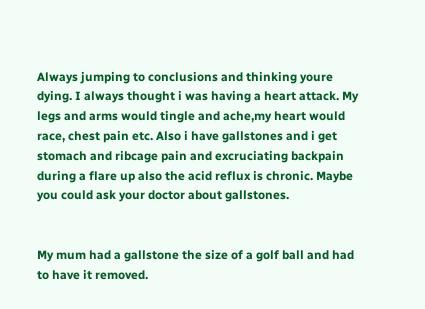Always jumping to conclusions and thinking youre dying. I always thought i was having a heart attack. My legs and arms would tingle and ache,my heart would race, chest pain etc. Also i have gallstones and i get stomach and ribcage pain and excruciating backpain during a flare up also the acid reflux is chronic. Maybe you could ask your doctor about gallstones.


My mum had a gallstone the size of a golf ball and had to have it removed.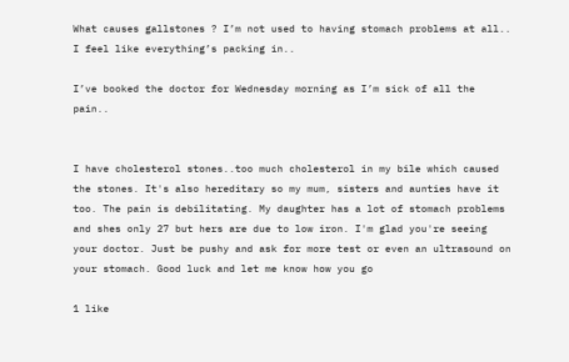What causes gallstones ? I’m not used to having stomach problems at all.. I feel like everything’s packing in..

I’ve booked the doctor for Wednesday morning as I’m sick of all the pain..


I have cholesterol stones..too much cholesterol in my bile which caused the stones. It's also hereditary so my mum, sisters and aunties have it too. The pain is debilitating. My daughter has a lot of stomach problems and shes only 27 but hers are due to low iron. I'm glad you're seeing your doctor. Just be pushy and ask for more test or even an ultrasound on your stomach. Good luck and let me know how you go

1 like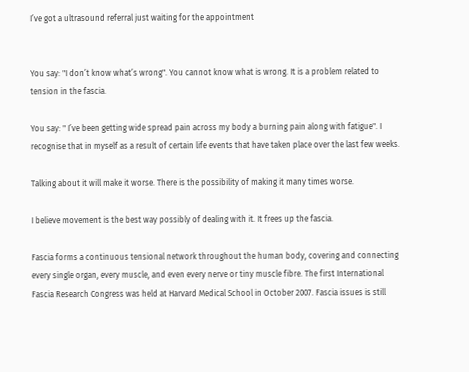I’ve got a ultrasound referral just waiting for the appointment


You say: "I don’t know what’s wrong". You cannot know what is wrong. It is a problem related to tension in the fascia.

You say: " I’ve been getting wide spread pain across my body a burning pain along with fatigue". I recognise that in myself as a result of certain life events that have taken place over the last few weeks.

Talking about it will make it worse. There is the possibility of making it many times worse.

I believe movement is the best way possibly of dealing with it. It frees up the fascia.

Fascia forms a continuous tensional network throughout the human body, covering and connecting every single organ, every muscle, and even every nerve or tiny muscle fibre. The first International Fascia Research Congress was held at Harvard Medical School in October 2007. Fascia issues is still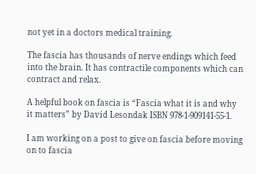not yet in a doctors medical training.

The fascia has thousands of nerve endings which feed into the brain. It has contractile components which can contract and relax.

A helpful book on fascia is “Fascia what it is and why it matters” by David Lesondak ISBN 978-1-909141-55-1.

I am working on a post to give on fascia before moving on to fascia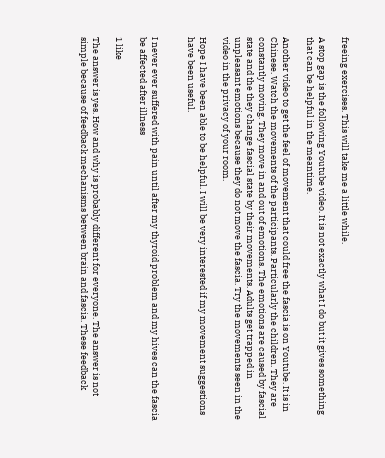freeing exercises. This will take me a little while.

A stop gap is the following Youtube video. It is not exactly what I do but it gives something that can be helpful in the meantime.

Another video to get the feel of movement that could free the fascia is on Youtube. It is in Chinese. Watch the movements of the participants. Particularly the children. They are constantly moving. They move in and out of emotions. The emotions are caused by fascial state and the they change fascial state by their movements. Adults get trapped in unpleasant emotions because they do not move the fascia. Try the movements seen in the video in the privacy of your room.

Hope I have been able to be helpful. I will be very interested if my movement suggestions have been useful.


I never ever suffered with pain until after my thyroid problem and my hives can the fascia be affected after illness

1 like

The answer is yes. How and why is probably different for everyone. The answer is not simple because of feedback mechanisms between brain and fascia. These feedback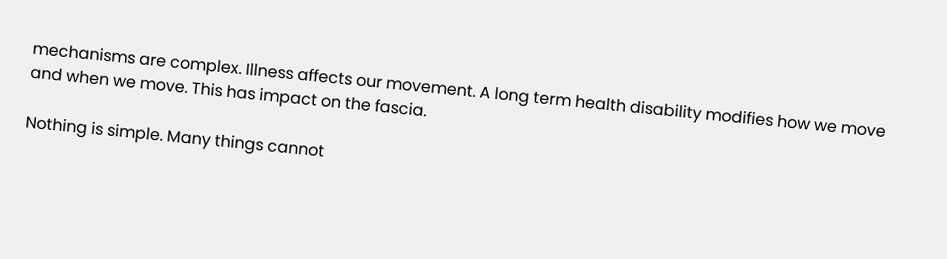mechanisms are complex. Illness affects our movement. A long term health disability modifies how we move and when we move. This has impact on the fascia.

Nothing is simple. Many things cannot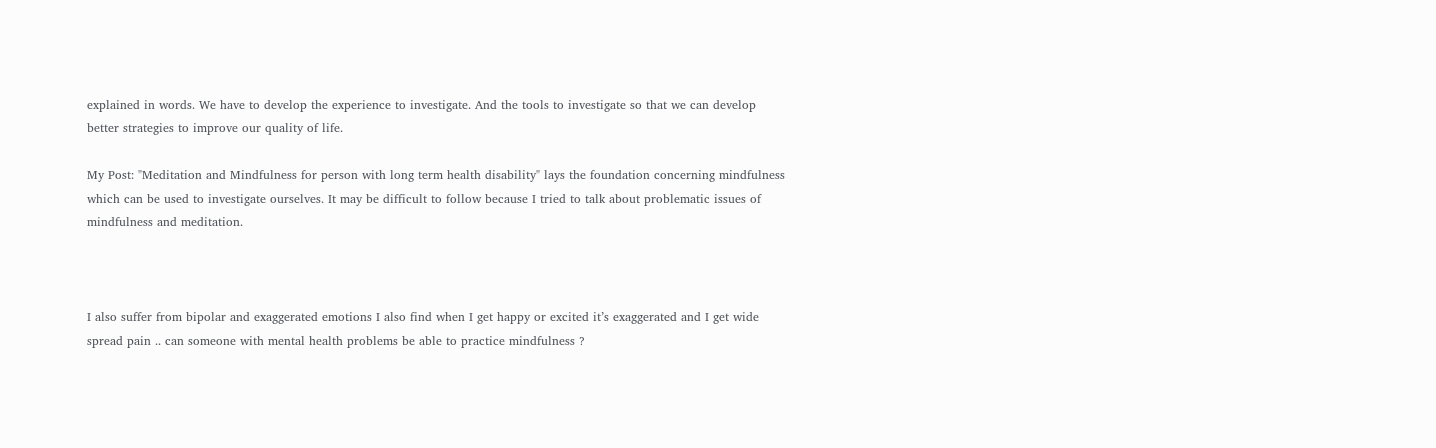explained in words. We have to develop the experience to investigate. And the tools to investigate so that we can develop better strategies to improve our quality of life.

My Post: "Meditation and Mindfulness for person with long term health disability" lays the foundation concerning mindfulness which can be used to investigate ourselves. It may be difficult to follow because I tried to talk about problematic issues of mindfulness and meditation.



I also suffer from bipolar and exaggerated emotions I also find when I get happy or excited it’s exaggerated and I get wide spread pain .. can someone with mental health problems be able to practice mindfulness ?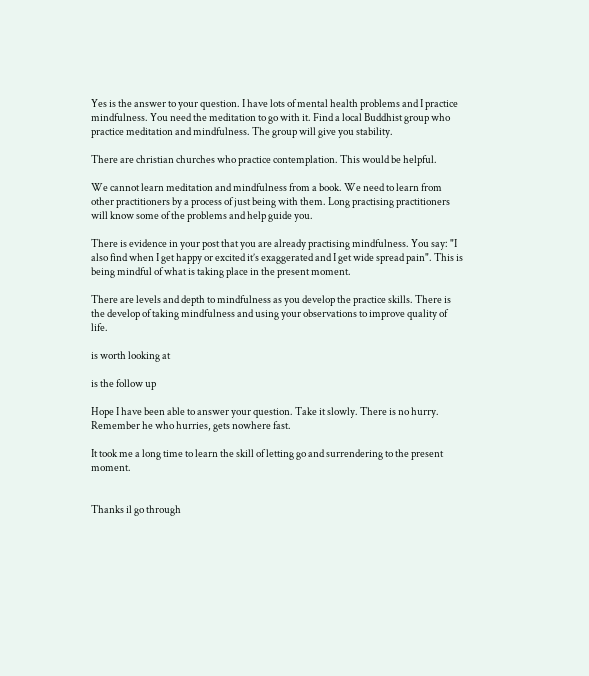Yes is the answer to your question. I have lots of mental health problems and I practice mindfulness. You need the meditation to go with it. Find a local Buddhist group who practice meditation and mindfulness. The group will give you stability.

There are christian churches who practice contemplation. This would be helpful.

We cannot learn meditation and mindfulness from a book. We need to learn from other practitioners by a process of just being with them. Long practising practitioners will know some of the problems and help guide you.

There is evidence in your post that you are already practising mindfulness. You say: "I also find when I get happy or excited it’s exaggerated and I get wide spread pain". This is being mindful of what is taking place in the present moment.

There are levels and depth to mindfulness as you develop the practice skills. There is the develop of taking mindfulness and using your observations to improve quality of life.

is worth looking at

is the follow up

Hope I have been able to answer your question. Take it slowly. There is no hurry. Remember he who hurries, gets nowhere fast.

It took me a long time to learn the skill of letting go and surrendering to the present moment.


Thanks il go through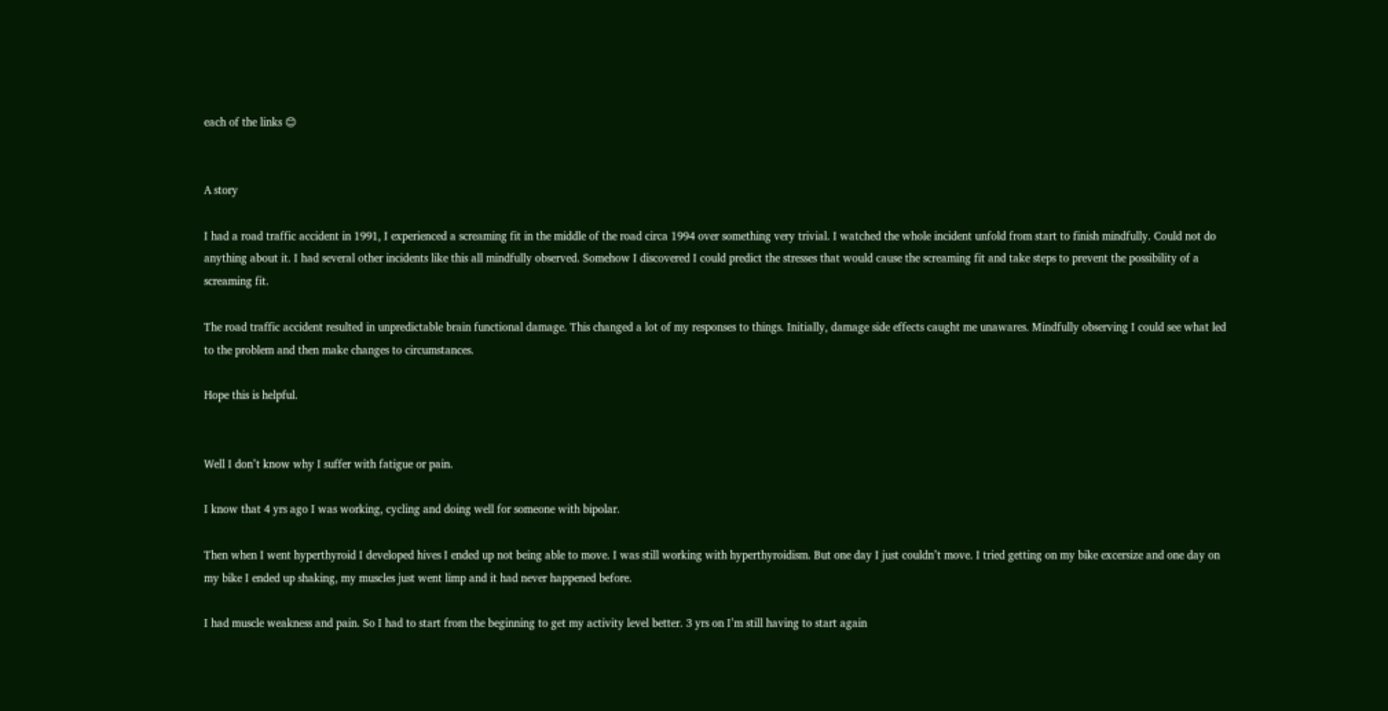each of the links 😊


A story

I had a road traffic accident in 1991, I experienced a screaming fit in the middle of the road circa 1994 over something very trivial. I watched the whole incident unfold from start to finish mindfully. Could not do anything about it. I had several other incidents like this all mindfully observed. Somehow I discovered I could predict the stresses that would cause the screaming fit and take steps to prevent the possibility of a screaming fit.

The road traffic accident resulted in unpredictable brain functional damage. This changed a lot of my responses to things. Initially, damage side effects caught me unawares. Mindfully observing I could see what led to the problem and then make changes to circumstances.

Hope this is helpful.


Well I don’t know why I suffer with fatigue or pain.

I know that 4 yrs ago I was working, cycling and doing well for someone with bipolar.

Then when I went hyperthyroid I developed hives I ended up not being able to move. I was still working with hyperthyroidism. But one day I just couldn’t move. I tried getting on my bike excersize and one day on my bike I ended up shaking, my muscles just went limp and it had never happened before.

I had muscle weakness and pain. So I had to start from the beginning to get my activity level better. 3 yrs on I’m still having to start again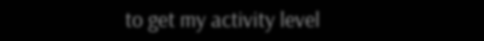to get my activity level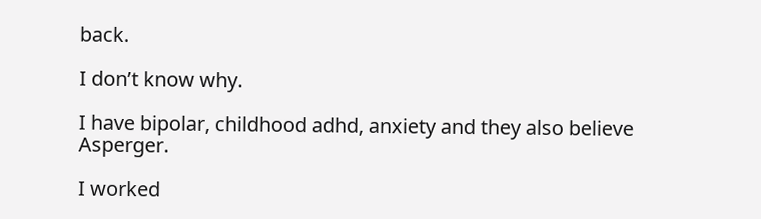back.

I don’t know why.

I have bipolar, childhood adhd, anxiety and they also believe Asperger.

I worked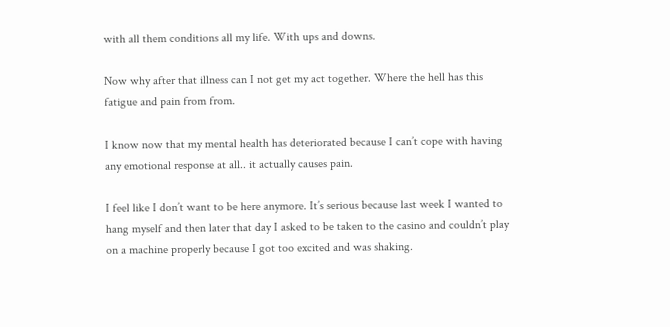with all them conditions all my life. With ups and downs.

Now why after that illness can I not get my act together. Where the hell has this fatigue and pain from from.

I know now that my mental health has deteriorated because I can’t cope with having any emotional response at all.. it actually causes pain.

I feel like I don’t want to be here anymore. It’s serious because last week I wanted to hang myself and then later that day I asked to be taken to the casino and couldn’t play on a machine properly because I got too excited and was shaking.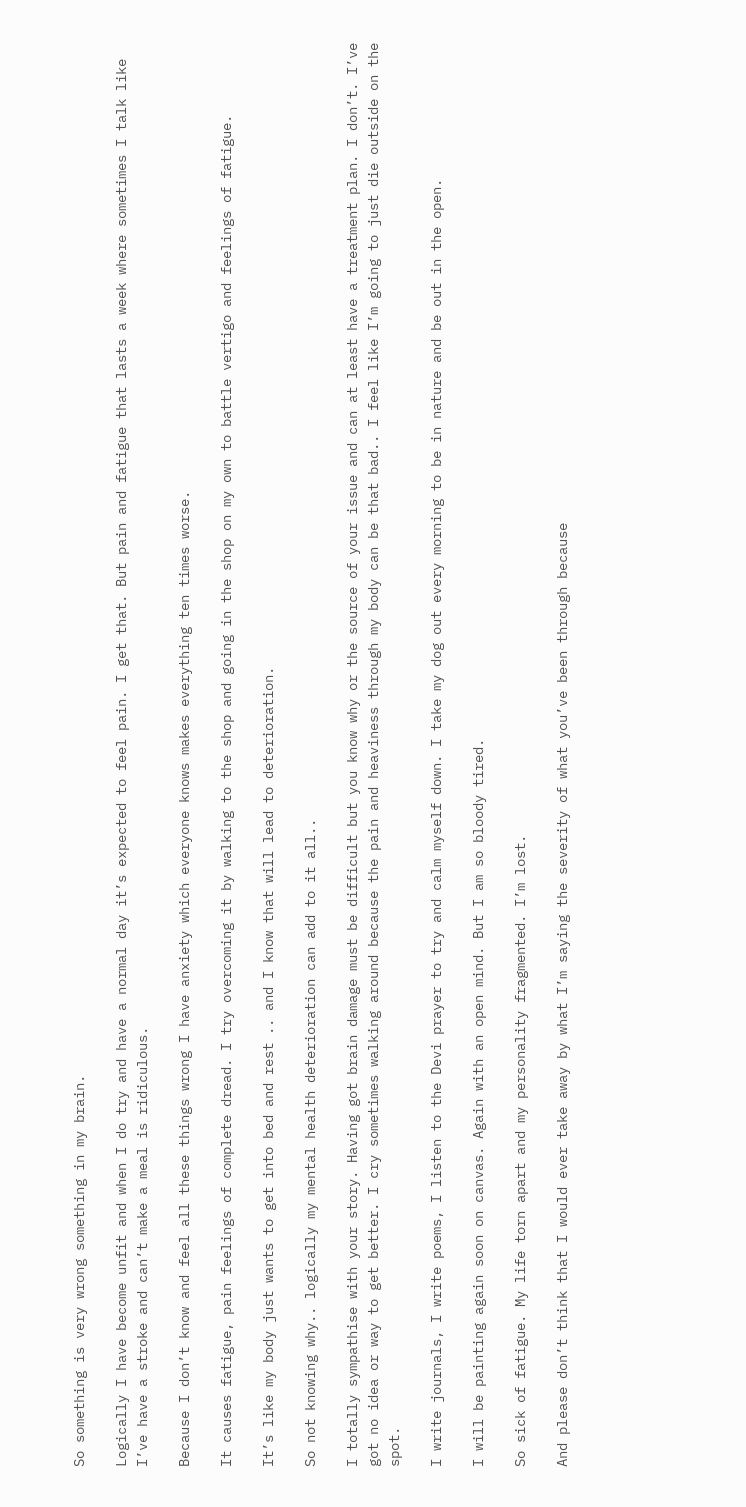So something is very wrong something in my brain.

Logically I have become unfit and when I do try and have a normal day it’s expected to feel pain. I get that. But pain and fatigue that lasts a week where sometimes I talk like I’ve have a stroke and can’t make a meal is ridiculous.

Because I don’t know and feel all these things wrong I have anxiety which everyone knows makes everything ten times worse.

It causes fatigue, pain feelings of complete dread. I try overcoming it by walking to the shop and going in the shop on my own to battle vertigo and feelings of fatigue.

It’s like my body just wants to get into bed and rest .. and I know that will lead to deterioration.

So not knowing why.. logically my mental health deterioration can add to it all..

I totally sympathise with your story. Having got brain damage must be difficult but you know why or the source of your issue and can at least have a treatment plan. I don’t. I’ve got no idea or way to get better. I cry sometimes walking around because the pain and heaviness through my body can be that bad.. I feel like I’m going to just die outside on the spot.

I write journals, I write poems, I listen to the Devi prayer to try and calm myself down. I take my dog out every morning to be in nature and be out in the open.

I will be painting again soon on canvas. Again with an open mind. But I am so bloody tired.

So sick of fatigue. My life torn apart and my personality fragmented. I’m lost.

And please don’t think that I would ever take away by what I’m saying the severity of what you’ve been through because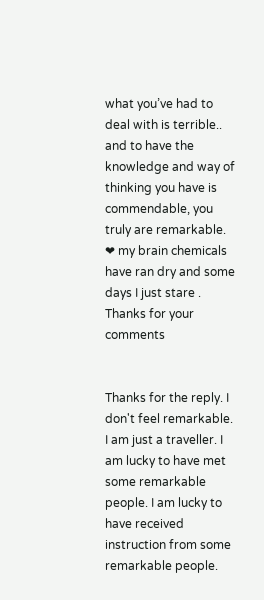what you’ve had to deal with is terrible.. and to have the knowledge and way of thinking you have is commendable, you truly are remarkable. ❤ my brain chemicals have ran dry and some days I just stare . Thanks for your comments


Thanks for the reply. I don't feel remarkable. I am just a traveller. I am lucky to have met some remarkable people. I am lucky to have received instruction from some remarkable people.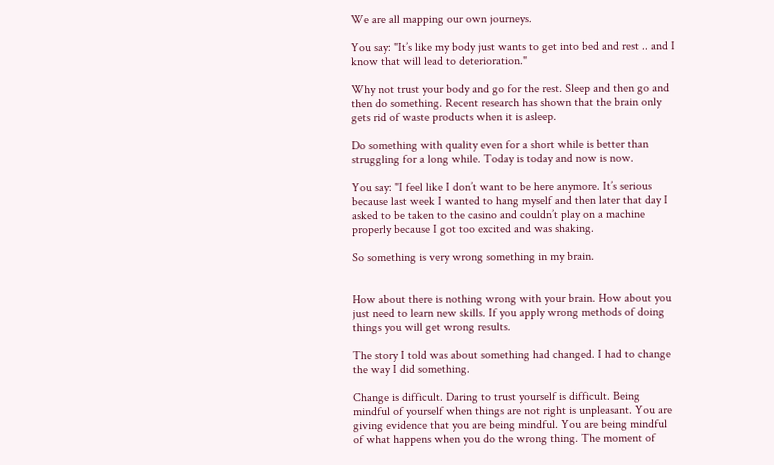We are all mapping our own journeys.

You say: "It’s like my body just wants to get into bed and rest .. and I know that will lead to deterioration."

Why not trust your body and go for the rest. Sleep and then go and then do something. Recent research has shown that the brain only gets rid of waste products when it is asleep.

Do something with quality even for a short while is better than struggling for a long while. Today is today and now is now.

You say: "I feel like I don’t want to be here anymore. It’s serious because last week I wanted to hang myself and then later that day I asked to be taken to the casino and couldn’t play on a machine properly because I got too excited and was shaking.

So something is very wrong something in my brain.


How about there is nothing wrong with your brain. How about you just need to learn new skills. If you apply wrong methods of doing things you will get wrong results.

The story I told was about something had changed. I had to change the way I did something.

Change is difficult. Daring to trust yourself is difficult. Being mindful of yourself when things are not right is unpleasant. You are giving evidence that you are being mindful. You are being mindful of what happens when you do the wrong thing. The moment of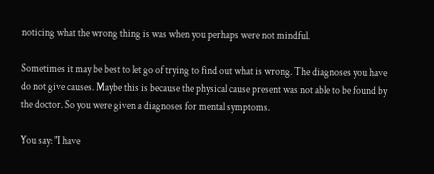noticing what the wrong thing is was when you perhaps were not mindful.

Sometimes it may be best to let go of trying to find out what is wrong. The diagnoses you have do not give causes. Maybe this is because the physical cause present was not able to be found by the doctor. So you were given a diagnoses for mental symptoms.

You say: "I have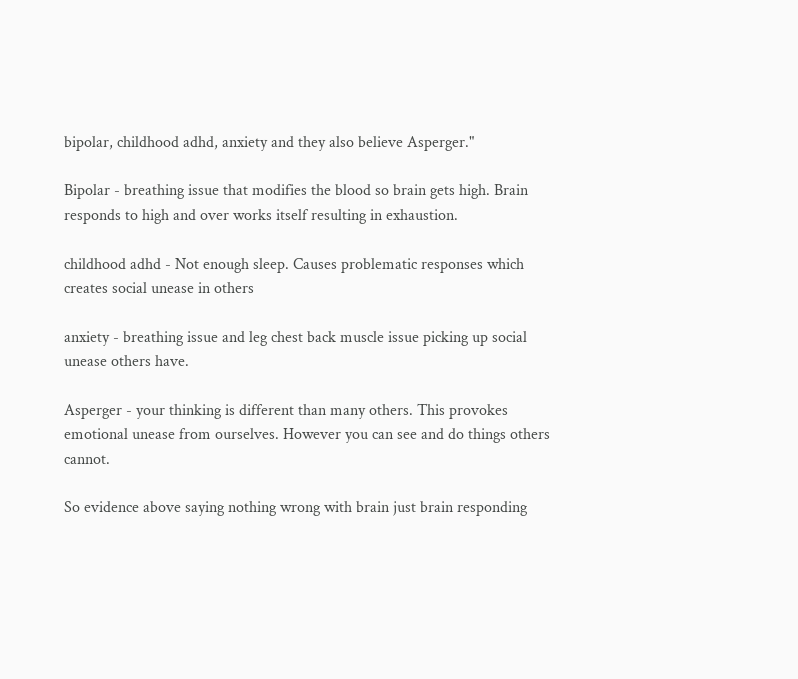bipolar, childhood adhd, anxiety and they also believe Asperger."

Bipolar - breathing issue that modifies the blood so brain gets high. Brain responds to high and over works itself resulting in exhaustion.

childhood adhd - Not enough sleep. Causes problematic responses which creates social unease in others

anxiety - breathing issue and leg chest back muscle issue picking up social unease others have.

Asperger - your thinking is different than many others. This provokes emotional unease from ourselves. However you can see and do things others cannot.

So evidence above saying nothing wrong with brain just brain responding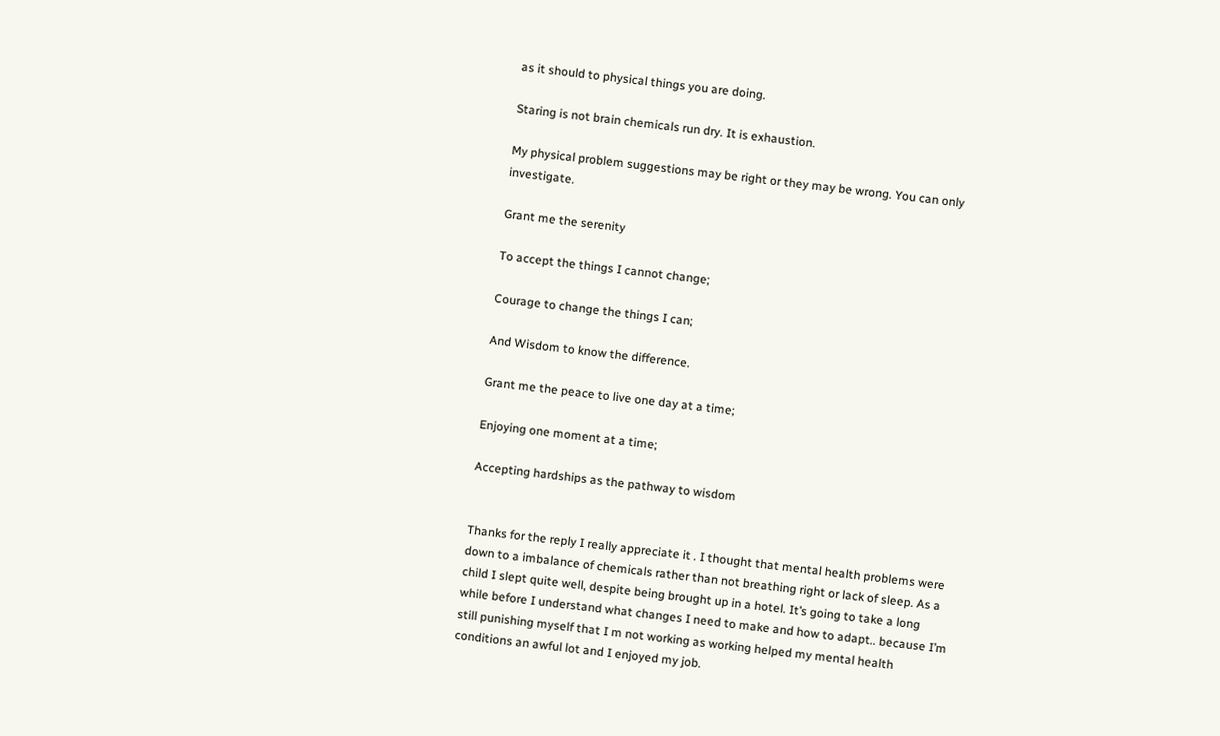as it should to physical things you are doing.

Staring is not brain chemicals run dry. It is exhaustion.

My physical problem suggestions may be right or they may be wrong. You can only investigate.

Grant me the serenity

To accept the things I cannot change;

Courage to change the things I can;

And Wisdom to know the difference.

Grant me the peace to live one day at a time;

Enjoying one moment at a time;

Accepting hardships as the pathway to wisdom


Thanks for the reply I really appreciate it . I thought that mental health problems were down to a imbalance of chemicals rather than not breathing right or lack of sleep. As a child I slept quite well, despite being brought up in a hotel. It’s going to take a long while before I understand what changes I need to make and how to adapt.. because I’m still punishing myself that I m not working as working helped my mental health conditions an awful lot and I enjoyed my job.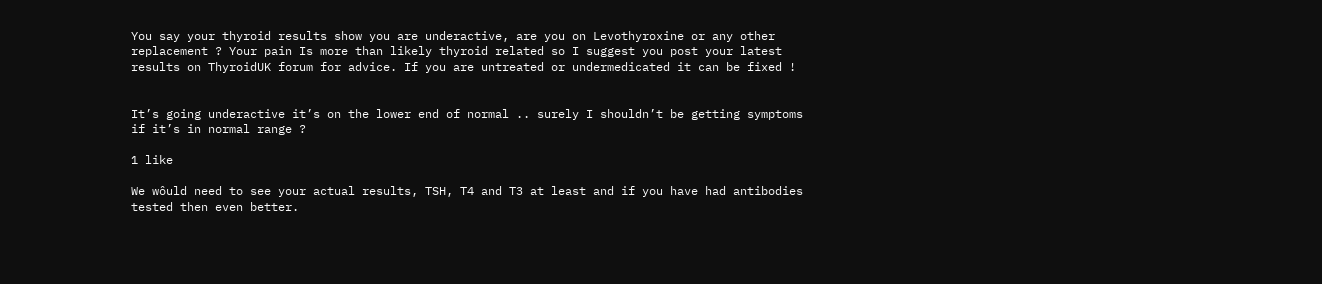You say your thyroid results show you are underactive, are you on Levothyroxine or any other replacement ? Your pain Is more than likely thyroid related so I suggest you post your latest results on ThyroidUK forum for advice. If you are untreated or undermedicated it can be fixed !


It’s going underactive it’s on the lower end of normal .. surely I shouldn’t be getting symptoms if it’s in normal range ?

1 like

We wôuld need to see your actual results, TSH, T4 and T3 at least and if you have had antibodies tested then even better.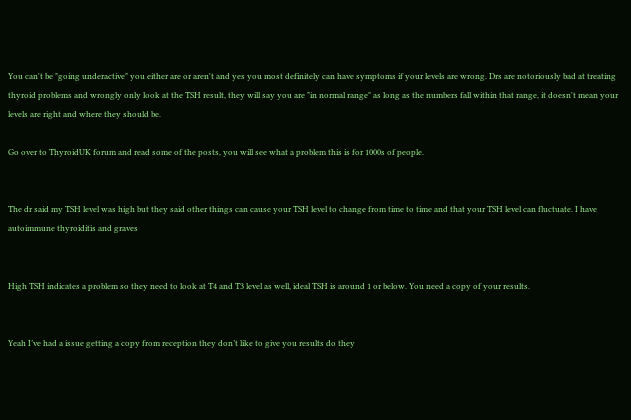You can't be "going underactive" you either are or aren't and yes you most definitely can have symptoms if your levels are wrong. Drs are notoriously bad at treating thyroid problems and wrongly only look at the TSH result, they will say you are "in normal range" as long as the numbers fall within that range, it doesn't mean your levels are right and where they should be.

Go over to ThyroidUK forum and read some of the posts, you will see what a problem this is for 1000s of people.


The dr said my TSH level was high but they said other things can cause your TSH level to change from time to time and that your TSH level can fluctuate. I have autoimmune thyroiditis and graves


High TSH indicates a problem so they need to look at T4 and T3 level as well, ideal TSH is around 1 or below. You need a copy of your results.


Yeah I’ve had a issue getting a copy from reception they don’t like to give you results do they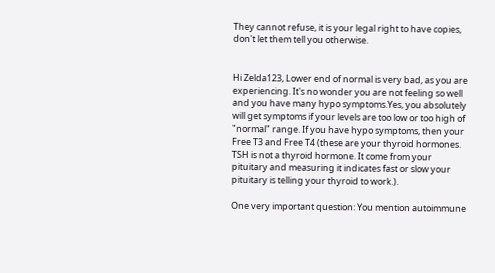They cannot refuse, it is your legal right to have copies, don't let them tell you otherwise.


Hi Zelda123, Lower end of normal is very bad, as you are experiencing. It's no wonder you are not feeling so well and you have many hypo symptoms.Yes, you absolutely will get symptoms if your levels are too low or too high of "normal" range. If you have hypo symptoms, then your Free T3 and Free T4 (these are your thyroid hormones. TSH is not a thyroid hormone. It come from your pituitary and measuring it indicates fast or slow your pituitary is telling your thyroid to work.).

One very important question: You mention autoimmune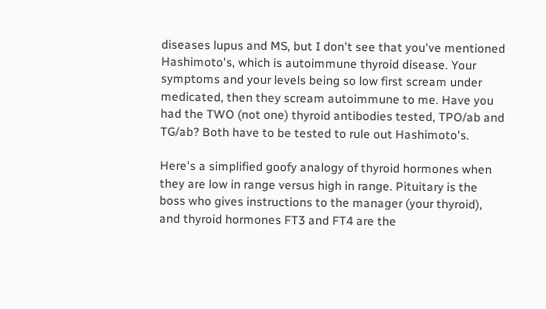diseases lupus and MS, but I don't see that you've mentioned Hashimoto's, which is autoimmune thyroid disease. Your symptoms and your levels being so low first scream under medicated, then they scream autoimmune to me. Have you had the TWO (not one) thyroid antibodies tested, TPO/ab and TG/ab? Both have to be tested to rule out Hashimoto's.

Here's a simplified goofy analogy of thyroid hormones when they are low in range versus high in range. Pituitary is the boss who gives instructions to the manager (your thyroid), and thyroid hormones FT3 and FT4 are the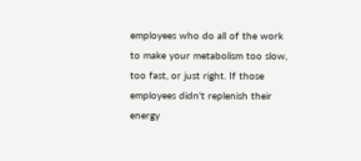employees who do all of the work to make your metabolism too slow, too fast, or just right. If those employees didn't replenish their energy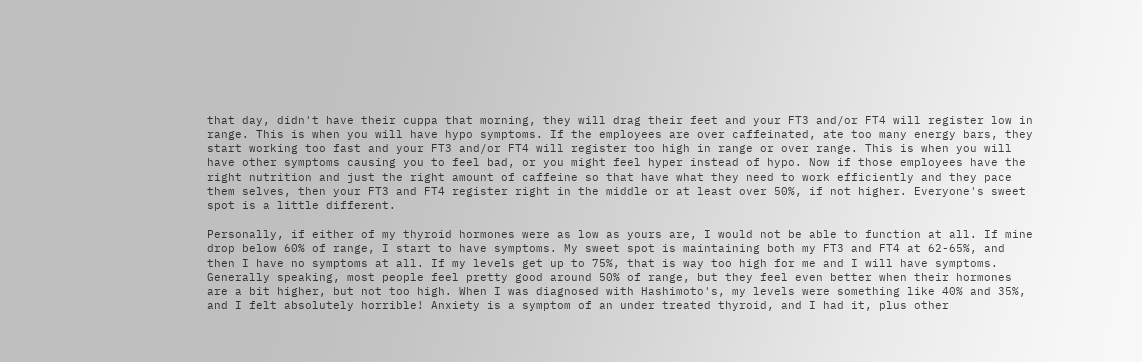that day, didn't have their cuppa that morning, they will drag their feet and your FT3 and/or FT4 will register low in range. This is when you will have hypo symptoms. If the employees are over caffeinated, ate too many energy bars, they start working too fast and your FT3 and/or FT4 will register too high in range or over range. This is when you will have other symptoms causing you to feel bad, or you might feel hyper instead of hypo. Now if those employees have the right nutrition and just the right amount of caffeine so that have what they need to work efficiently and they pace them selves, then your FT3 and FT4 register right in the middle or at least over 50%, if not higher. Everyone's sweet spot is a little different.

Personally, if either of my thyroid hormones were as low as yours are, I would not be able to function at all. If mine drop below 60% of range, I start to have symptoms. My sweet spot is maintaining both my FT3 and FT4 at 62-65%, and then I have no symptoms at all. If my levels get up to 75%, that is way too high for me and I will have symptoms. Generally speaking, most people feel pretty good around 50% of range, but they feel even better when their hormones are a bit higher, but not too high. When I was diagnosed with Hashimoto's, my levels were something like 40% and 35%, and I felt absolutely horrible! Anxiety is a symptom of an under treated thyroid, and I had it, plus other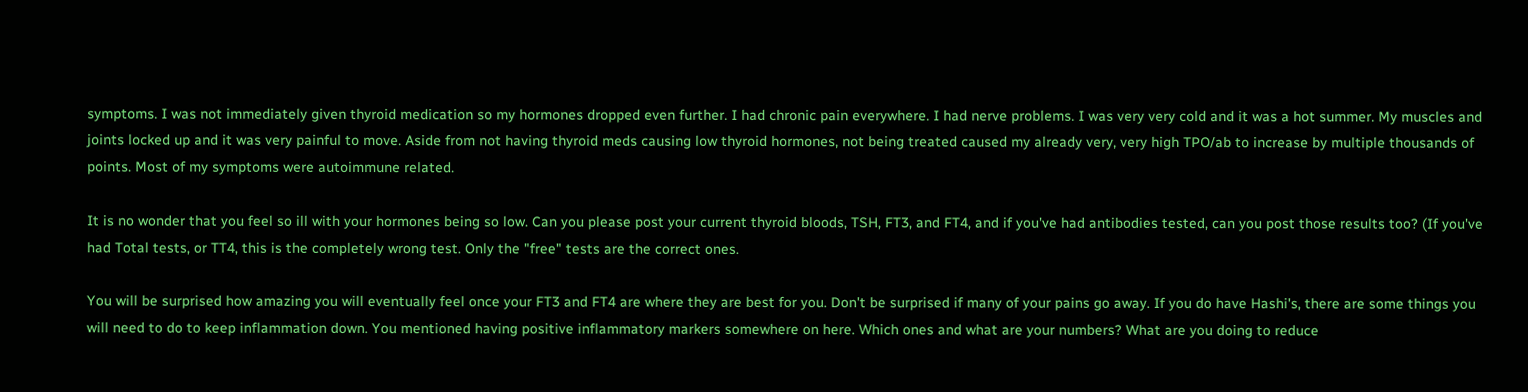symptoms. I was not immediately given thyroid medication so my hormones dropped even further. I had chronic pain everywhere. I had nerve problems. I was very very cold and it was a hot summer. My muscles and joints locked up and it was very painful to move. Aside from not having thyroid meds causing low thyroid hormones, not being treated caused my already very, very high TPO/ab to increase by multiple thousands of points. Most of my symptoms were autoimmune related.

It is no wonder that you feel so ill with your hormones being so low. Can you please post your current thyroid bloods, TSH, FT3, and FT4, and if you've had antibodies tested, can you post those results too? (If you've had Total tests, or TT4, this is the completely wrong test. Only the "free" tests are the correct ones.

You will be surprised how amazing you will eventually feel once your FT3 and FT4 are where they are best for you. Don't be surprised if many of your pains go away. If you do have Hashi's, there are some things you will need to do to keep inflammation down. You mentioned having positive inflammatory markers somewhere on here. Which ones and what are your numbers? What are you doing to reduce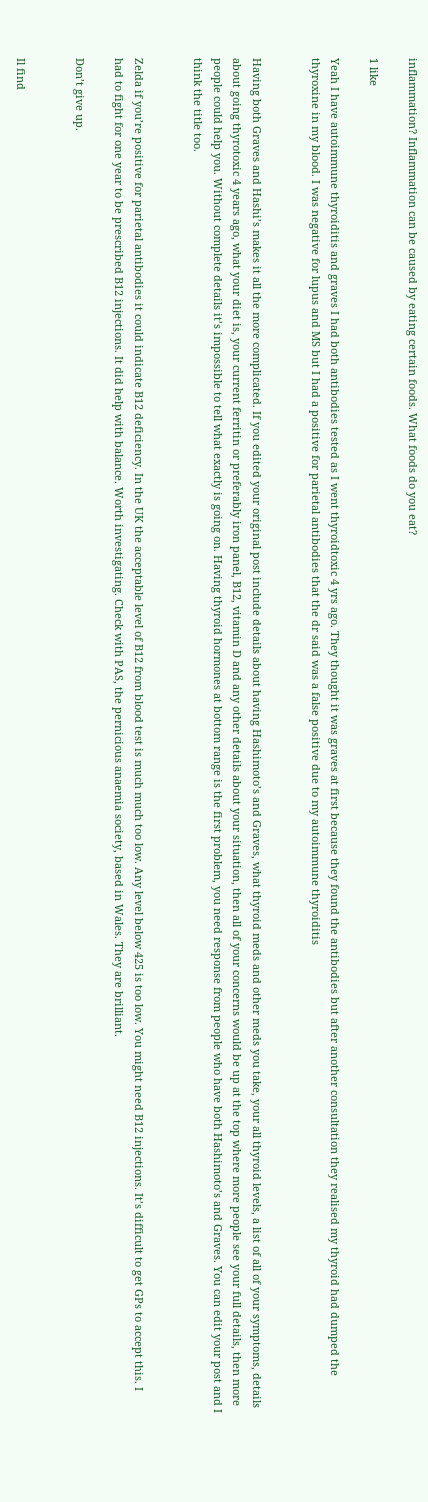inflammation? Inflammation can be caused by eating certain foods. What foods do you eat?

1 like

Yeah I have autoimmune thyroiditis and graves I had both antibodies tested as I went thyroidtoxic 4 yrs ago. They thought it was graves at first because they found the antibodies but after another consultation they realised my thyroid had dumped the thyroxine in my blood. I was negative for lupus and MS but I had a positive for parietal antibodies that the dr said was a false positive due to my autoimmune thyroiditis


Having both Graves and Hashi’s makes it all the more complicated. If you edited your original post include details about having Hashimoto’s and Graves, what thyroid meds and other meds you take, your all thyroid levels, a list of all of your symptoms, details about going thyrotoxic 4 years ago, what your diet is, your current ferritin or preferably iron panel, B12, vitamin D and any other details about your situation, then all of your concerns would be up at the top where more people see your full details, then more people could help you. Without complete details it’s impossible to tell what exactly is going on. Having thyroid hormones at bottom range is the first problem, you need response from people who have both Hashimoto’s and Graves. You can edit your post and I think the title too.


Zelda if you’re positive for parietal antibodies it could indicate B12 deficiency. In the UK the acceptable level of B12 from blood test is much much too low. Any level below 425 is too low. You might need B12 injections. It’s difficult to get GPs to accept this. I had to fight for one year to be prescribed B12 injections. It did help with balance. Worth investigating. Check with PAS, the pernicious anaemia society, based in Wales. They are brilliant.

Don’t give up.


Il find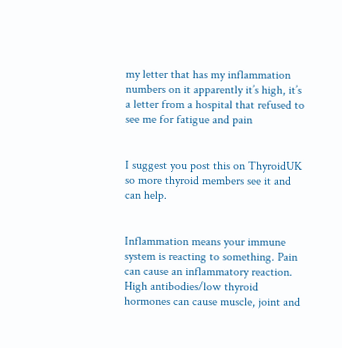my letter that has my inflammation numbers on it apparently it’s high, it’s a letter from a hospital that refused to see me for fatigue and pain


I suggest you post this on ThyroidUK so more thyroid members see it and can help.


Inflammation means your immune system is reacting to something. Pain can cause an inflammatory reaction. High antibodies/low thyroid hormones can cause muscle, joint and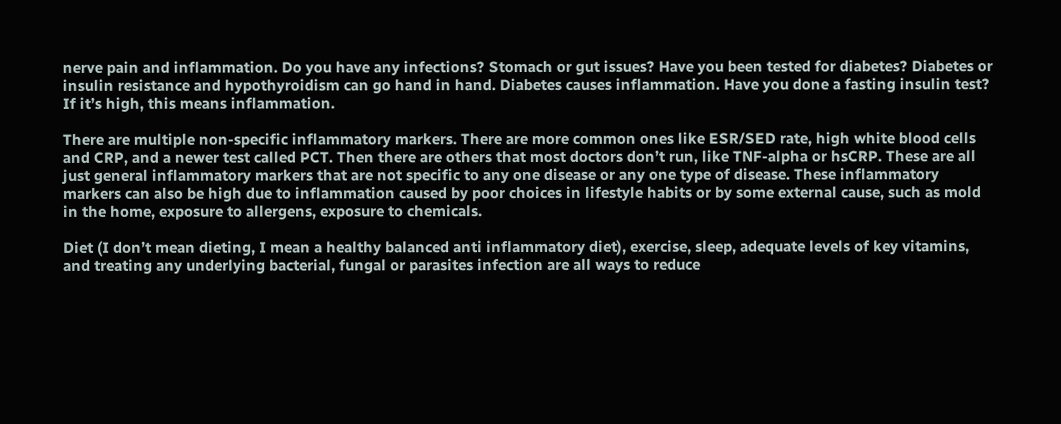nerve pain and inflammation. Do you have any infections? Stomach or gut issues? Have you been tested for diabetes? Diabetes or insulin resistance and hypothyroidism can go hand in hand. Diabetes causes inflammation. Have you done a fasting insulin test? If it’s high, this means inflammation.

There are multiple non-specific inflammatory markers. There are more common ones like ESR/SED rate, high white blood cells and CRP, and a newer test called PCT. Then there are others that most doctors don’t run, like TNF-alpha or hsCRP. These are all just general inflammatory markers that are not specific to any one disease or any one type of disease. These inflammatory markers can also be high due to inflammation caused by poor choices in lifestyle habits or by some external cause, such as mold in the home, exposure to allergens, exposure to chemicals.

Diet (I don’t mean dieting, I mean a healthy balanced anti inflammatory diet), exercise, sleep, adequate levels of key vitamins, and treating any underlying bacterial, fungal or parasites infection are all ways to reduce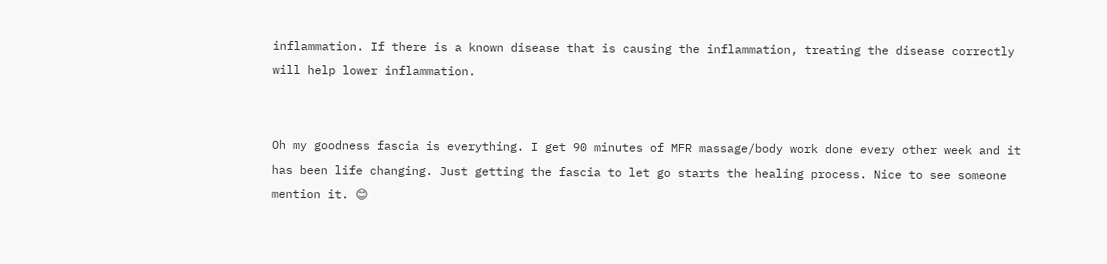inflammation. If there is a known disease that is causing the inflammation, treating the disease correctly will help lower inflammation.


Oh my goodness fascia is everything. I get 90 minutes of MFR massage/body work done every other week and it has been life changing. Just getting the fascia to let go starts the healing process. Nice to see someone mention it. 😊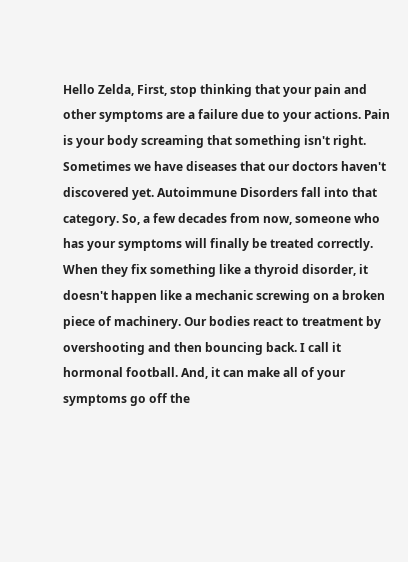Hello Zelda, First, stop thinking that your pain and other symptoms are a failure due to your actions. Pain is your body screaming that something isn't right. Sometimes we have diseases that our doctors haven't discovered yet. Autoimmune Disorders fall into that category. So, a few decades from now, someone who has your symptoms will finally be treated correctly. When they fix something like a thyroid disorder, it doesn't happen like a mechanic screwing on a broken piece of machinery. Our bodies react to treatment by overshooting and then bouncing back. I call it hormonal football. And, it can make all of your symptoms go off the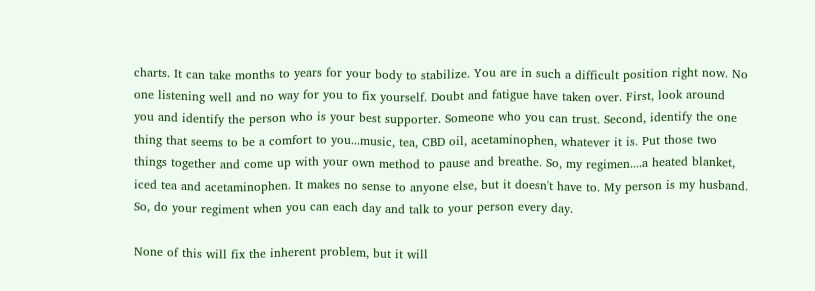charts. It can take months to years for your body to stabilize. You are in such a difficult position right now. No one listening well and no way for you to fix yourself. Doubt and fatigue have taken over. First, look around you and identify the person who is your best supporter. Someone who you can trust. Second, identify the one thing that seems to be a comfort to you...music, tea, CBD oil, acetaminophen, whatever it is. Put those two things together and come up with your own method to pause and breathe. So, my regimen....a heated blanket, iced tea and acetaminophen. It makes no sense to anyone else, but it doesn't have to. My person is my husband. So, do your regiment when you can each day and talk to your person every day.

None of this will fix the inherent problem, but it will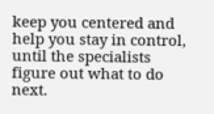keep you centered and help you stay in control, until the specialists figure out what to do next.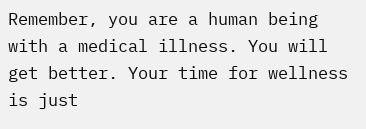Remember, you are a human being with a medical illness. You will get better. Your time for wellness is just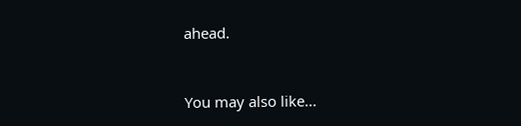ahead.


You may also like...